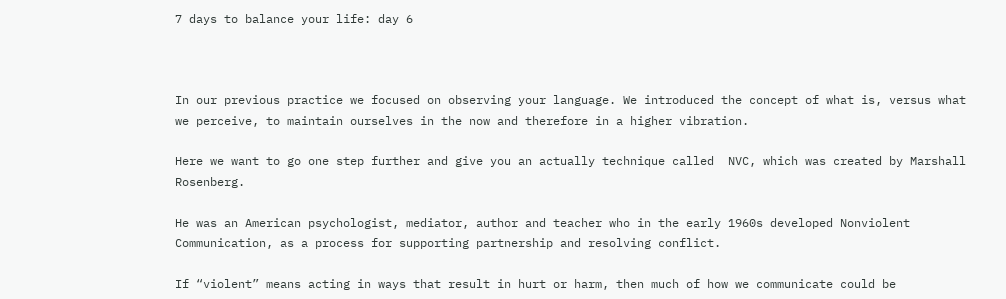7 days to balance your life: day 6



In our previous practice we focused on observing your language. We introduced the concept of what is, versus what we perceive, to maintain ourselves in the now and therefore in a higher vibration.

Here we want to go one step further and give you an actually technique called  NVC, which was created by Marshall Rosenberg.

He was an American psychologist, mediator, author and teacher who in the early 1960s developed Nonviolent Communication, as a process for supporting partnership and resolving conflict.

If “violent” means acting in ways that result in hurt or harm, then much of how we communicate could be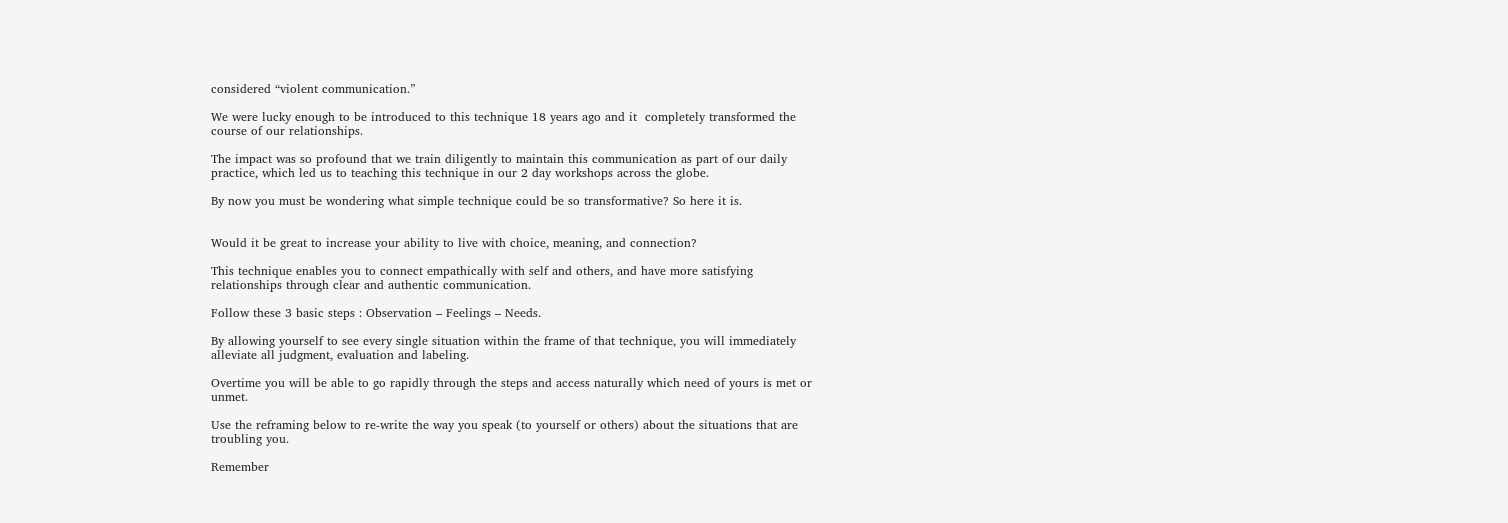considered “violent communication.”

We were lucky enough to be introduced to this technique 18 years ago and it  completely transformed the course of our relationships.

The impact was so profound that we train diligently to maintain this communication as part of our daily practice, which led us to teaching this technique in our 2 day workshops across the globe.

By now you must be wondering what simple technique could be so transformative? So here it is.


Would it be great to increase your ability to live with choice, meaning, and connection?

This technique enables you to connect empathically with self and others, and have more satisfying relationships through clear and authentic communication.

Follow these 3 basic steps : Observation – Feelings – Needs.

By allowing yourself to see every single situation within the frame of that technique, you will immediately alleviate all judgment, evaluation and labeling.

Overtime you will be able to go rapidly through the steps and access naturally which need of yours is met or unmet.

Use the reframing below to re-write the way you speak (to yourself or others) about the situations that are troubling you.

Remember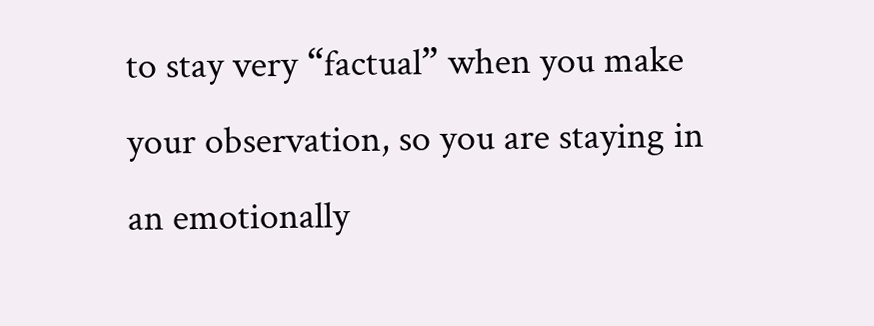to stay very “factual” when you make your observation, so you are staying in an emotionally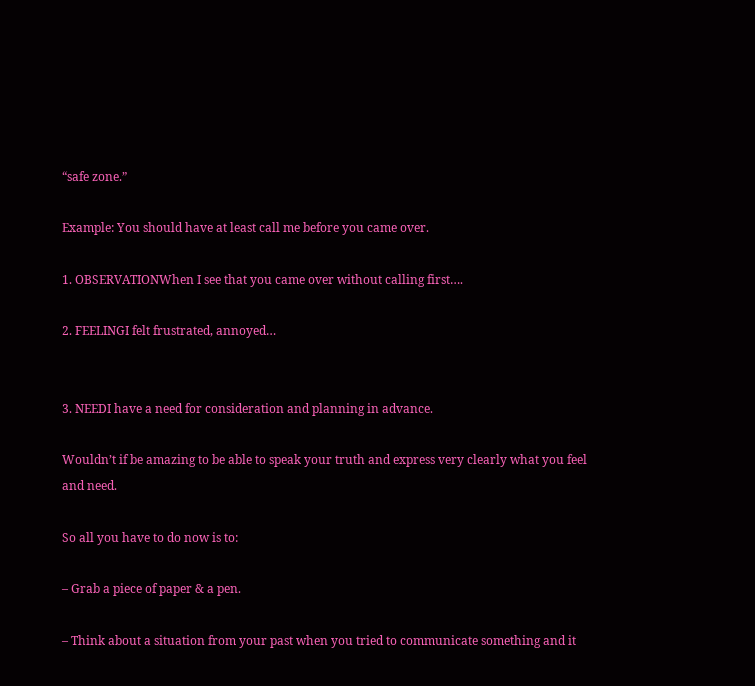“safe zone.”

Example: You should have at least call me before you came over.

1. OBSERVATIONWhen I see that you came over without calling first….

2. FEELINGI felt frustrated, annoyed…


3. NEEDI have a need for consideration and planning in advance.

Wouldn’t if be amazing to be able to speak your truth and express very clearly what you feel and need.

So all you have to do now is to:

– Grab a piece of paper & a pen.

– Think about a situation from your past when you tried to communicate something and it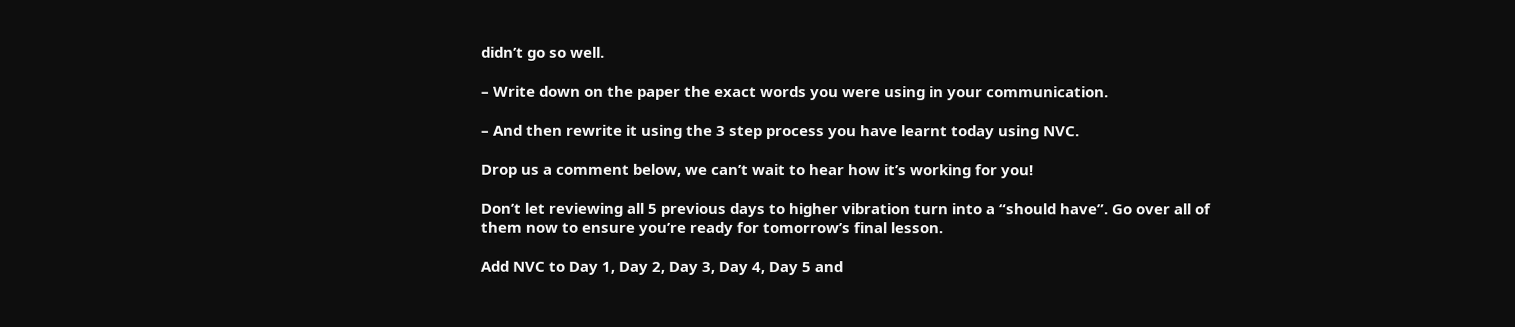didn’t go so well.

– Write down on the paper the exact words you were using in your communication.

– And then rewrite it using the 3 step process you have learnt today using NVC.

Drop us a comment below, we can’t wait to hear how it’s working for you!

Don’t let reviewing all 5 previous days to higher vibration turn into a “should have”. Go over all of them now to ensure you’re ready for tomorrow’s final lesson.

Add NVC to Day 1, Day 2, Day 3, Day 4, Day 5 and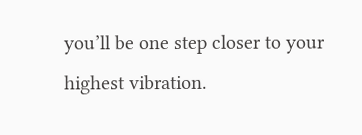you’ll be one step closer to your highest vibration.